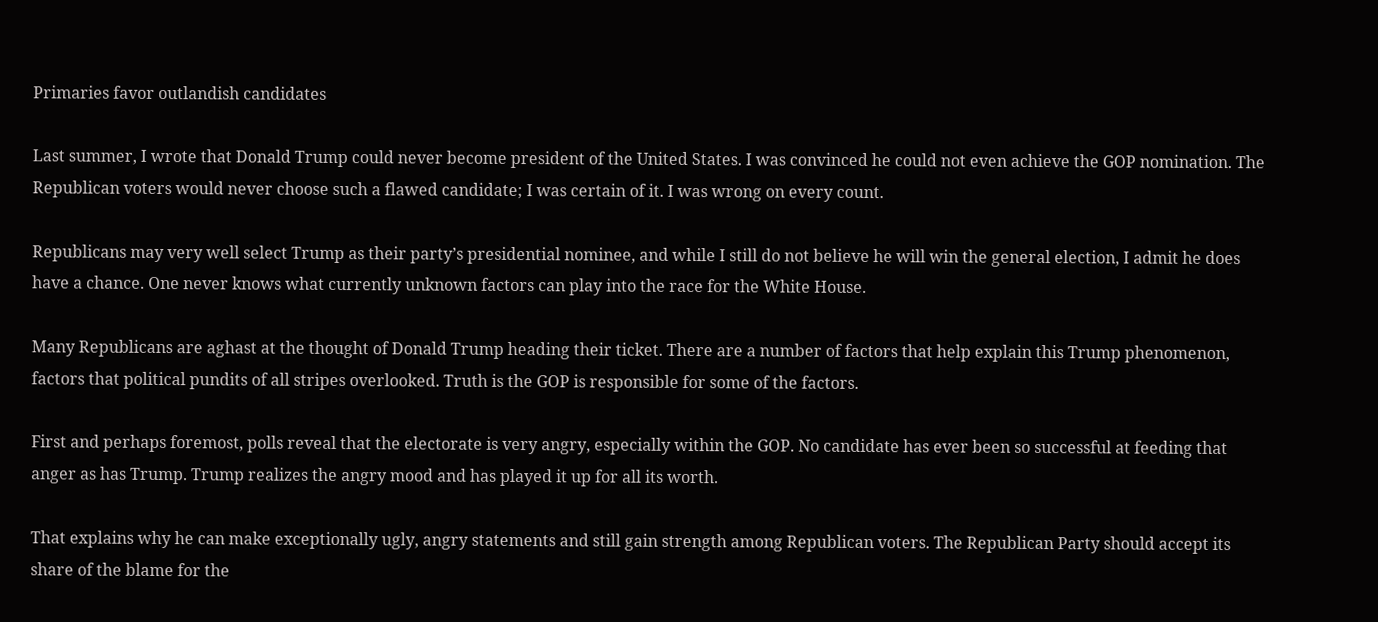Primaries favor outlandish candidates

Last summer, I wrote that Donald Trump could never become president of the United States. I was convinced he could not even achieve the GOP nomination. The Republican voters would never choose such a flawed candidate; I was certain of it. I was wrong on every count.

Republicans may very well select Trump as their party’s presidential nominee, and while I still do not believe he will win the general election, I admit he does have a chance. One never knows what currently unknown factors can play into the race for the White House.

Many Republicans are aghast at the thought of Donald Trump heading their ticket. There are a number of factors that help explain this Trump phenomenon, factors that political pundits of all stripes overlooked. Truth is the GOP is responsible for some of the factors.

First and perhaps foremost, polls reveal that the electorate is very angry, especially within the GOP. No candidate has ever been so successful at feeding that anger as has Trump. Trump realizes the angry mood and has played it up for all its worth.

That explains why he can make exceptionally ugly, angry statements and still gain strength among Republican voters. The Republican Party should accept its share of the blame for the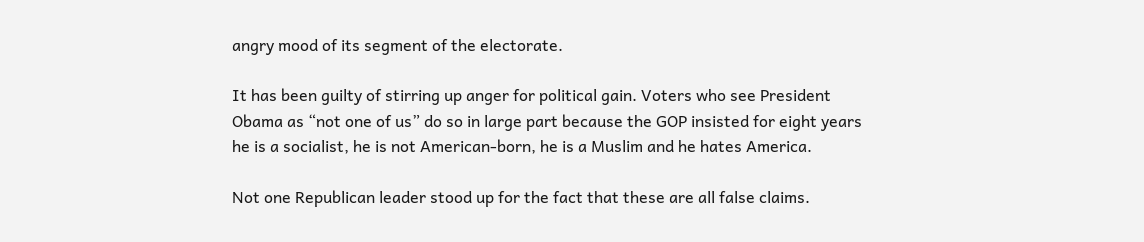angry mood of its segment of the electorate.

It has been guilty of stirring up anger for political gain. Voters who see President Obama as “not one of us” do so in large part because the GOP insisted for eight years he is a socialist, he is not American-born, he is a Muslim and he hates America.

Not one Republican leader stood up for the fact that these are all false claims.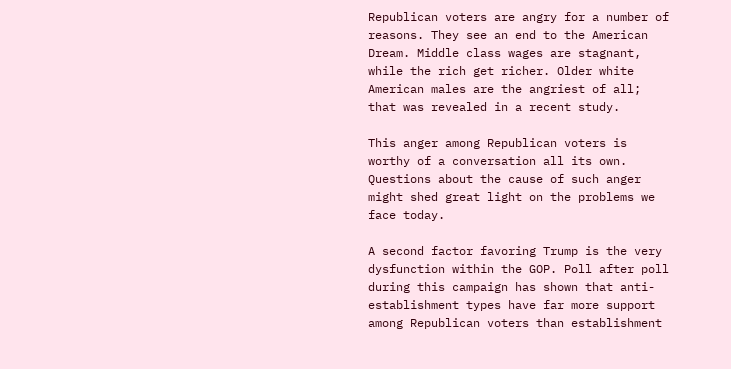Republican voters are angry for a number of reasons. They see an end to the American Dream. Middle class wages are stagnant, while the rich get richer. Older white American males are the angriest of all; that was revealed in a recent study.

This anger among Republican voters is worthy of a conversation all its own. Questions about the cause of such anger might shed great light on the problems we face today.

A second factor favoring Trump is the very dysfunction within the GOP. Poll after poll during this campaign has shown that anti-establishment types have far more support among Republican voters than establishment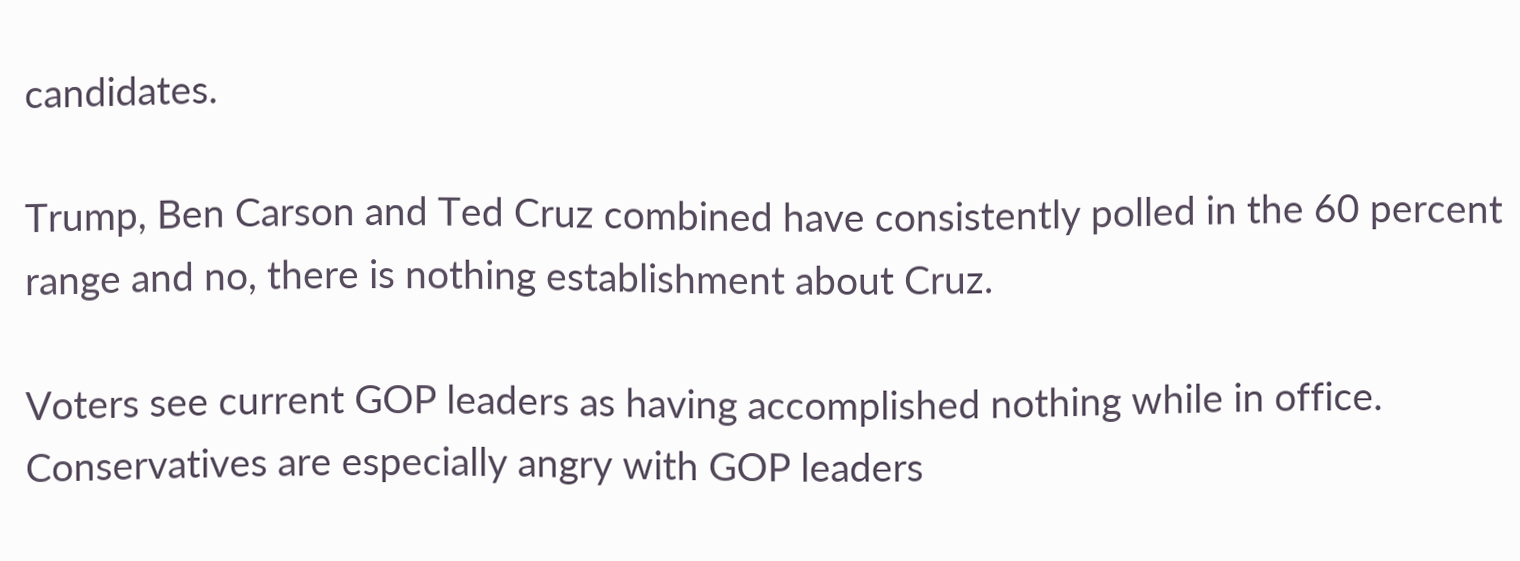candidates.

Trump, Ben Carson and Ted Cruz combined have consistently polled in the 60 percent range and no, there is nothing establishment about Cruz.

Voters see current GOP leaders as having accomplished nothing while in office. Conservatives are especially angry with GOP leaders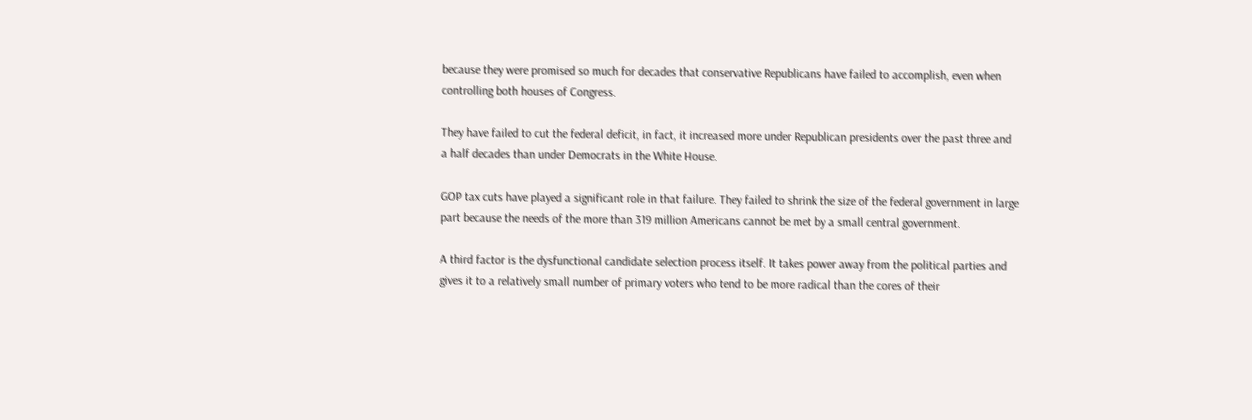because they were promised so much for decades that conservative Republicans have failed to accomplish, even when controlling both houses of Congress.

They have failed to cut the federal deficit, in fact, it increased more under Republican presidents over the past three and a half decades than under Democrats in the White House.

GOP tax cuts have played a significant role in that failure. They failed to shrink the size of the federal government in large part because the needs of the more than 319 million Americans cannot be met by a small central government.

A third factor is the dysfunctional candidate selection process itself. It takes power away from the political parties and gives it to a relatively small number of primary voters who tend to be more radical than the cores of their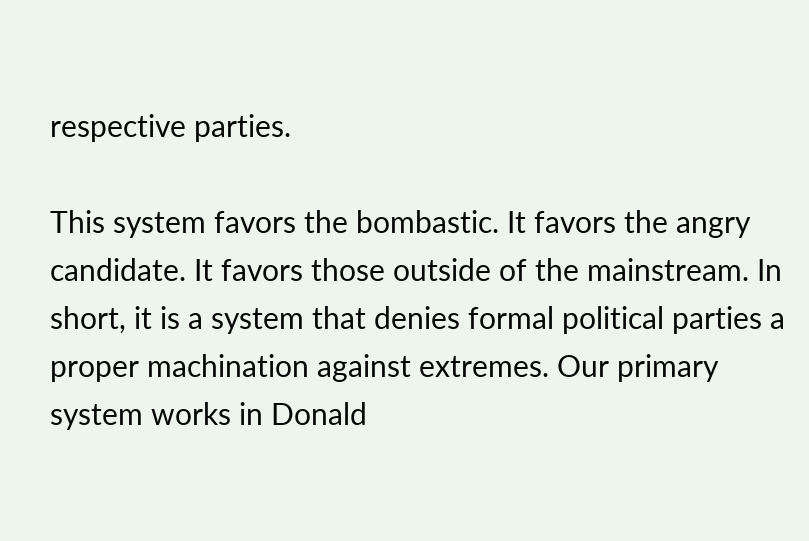respective parties.

This system favors the bombastic. It favors the angry candidate. It favors those outside of the mainstream. In short, it is a system that denies formal political parties a proper machination against extremes. Our primary system works in Donald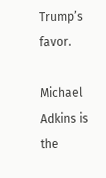Trump’s favor.

Michael Adkins is the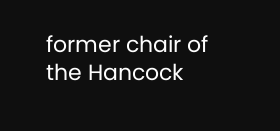former chair of the Hancock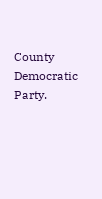County Democratic Party.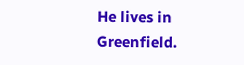He lives in Greenfield.